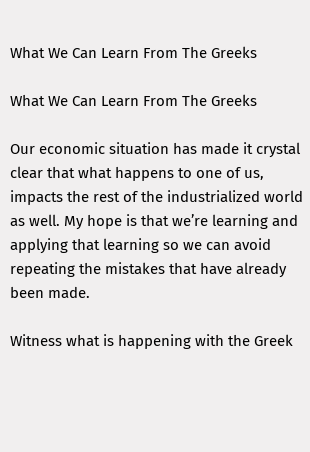What We Can Learn From The Greeks

What We Can Learn From The Greeks

Our economic situation has made it crystal clear that what happens to one of us, impacts the rest of the industrialized world as well. My hope is that we’re learning and applying that learning so we can avoid repeating the mistakes that have already been made.

Witness what is happening with the Greek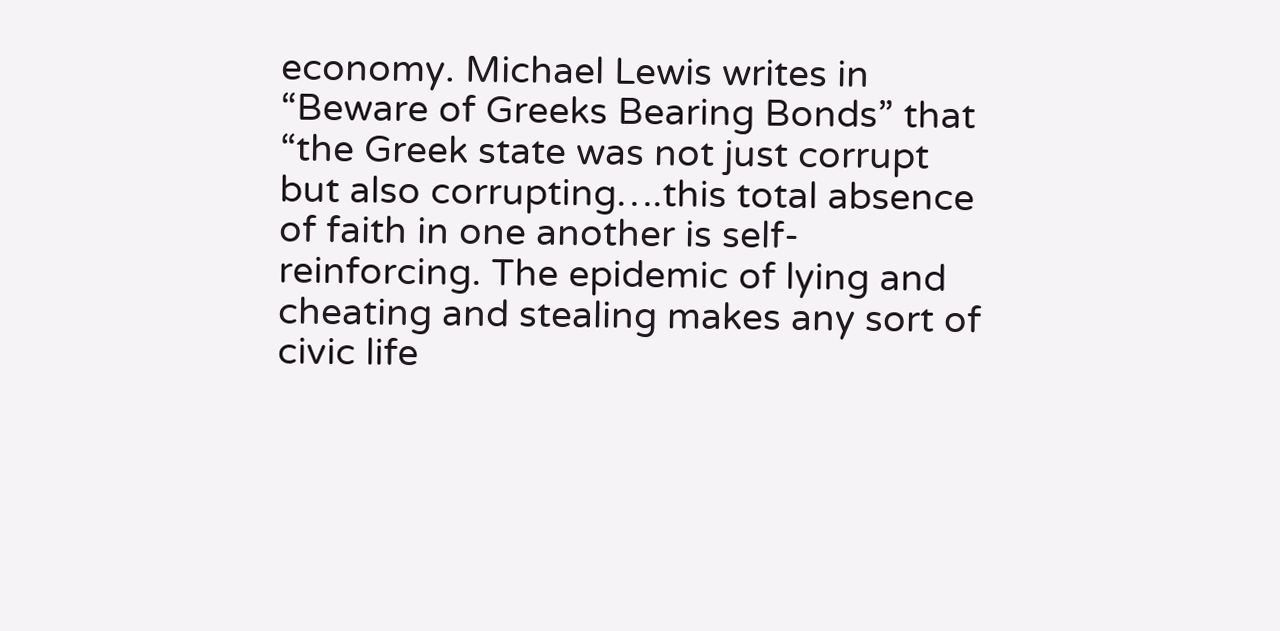economy. Michael Lewis writes in “Beware of Greeks Bearing Bonds” that “the Greek state was not just corrupt but also corrupting….this total absence of faith in one another is self-reinforcing. The epidemic of lying and cheating and stealing makes any sort of civic life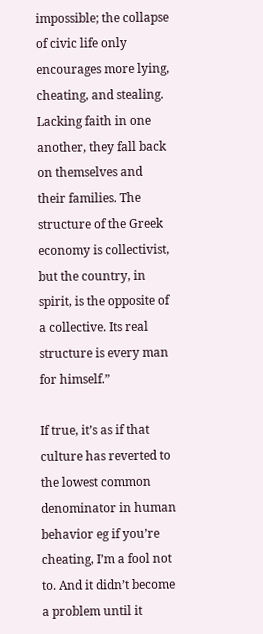impossible; the collapse of civic life only encourages more lying, cheating, and stealing. Lacking faith in one another, they fall back on themselves and their families. The structure of the Greek economy is collectivist, but the country, in spirit, is the opposite of a collective. Its real structure is every man for himself.”

If true, it’s as if that culture has reverted to the lowest common denominator in human behavior eg if you’re cheating, I’m a fool not to. And it didn’t become a problem until it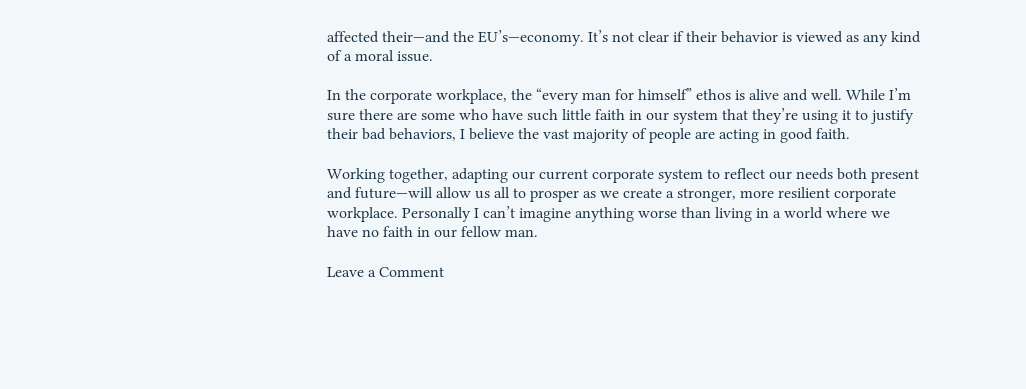affected their—and the EU’s—economy. It’s not clear if their behavior is viewed as any kind of a moral issue.

In the corporate workplace, the “every man for himself” ethos is alive and well. While I’m sure there are some who have such little faith in our system that they’re using it to justify their bad behaviors, I believe the vast majority of people are acting in good faith.

Working together, adapting our current corporate system to reflect our needs both present and future—will allow us all to prosper as we create a stronger, more resilient corporate workplace. Personally I can’t imagine anything worse than living in a world where we have no faith in our fellow man.

Leave a Comment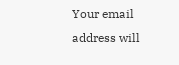Your email address will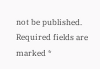not be published. Required fields are marked *